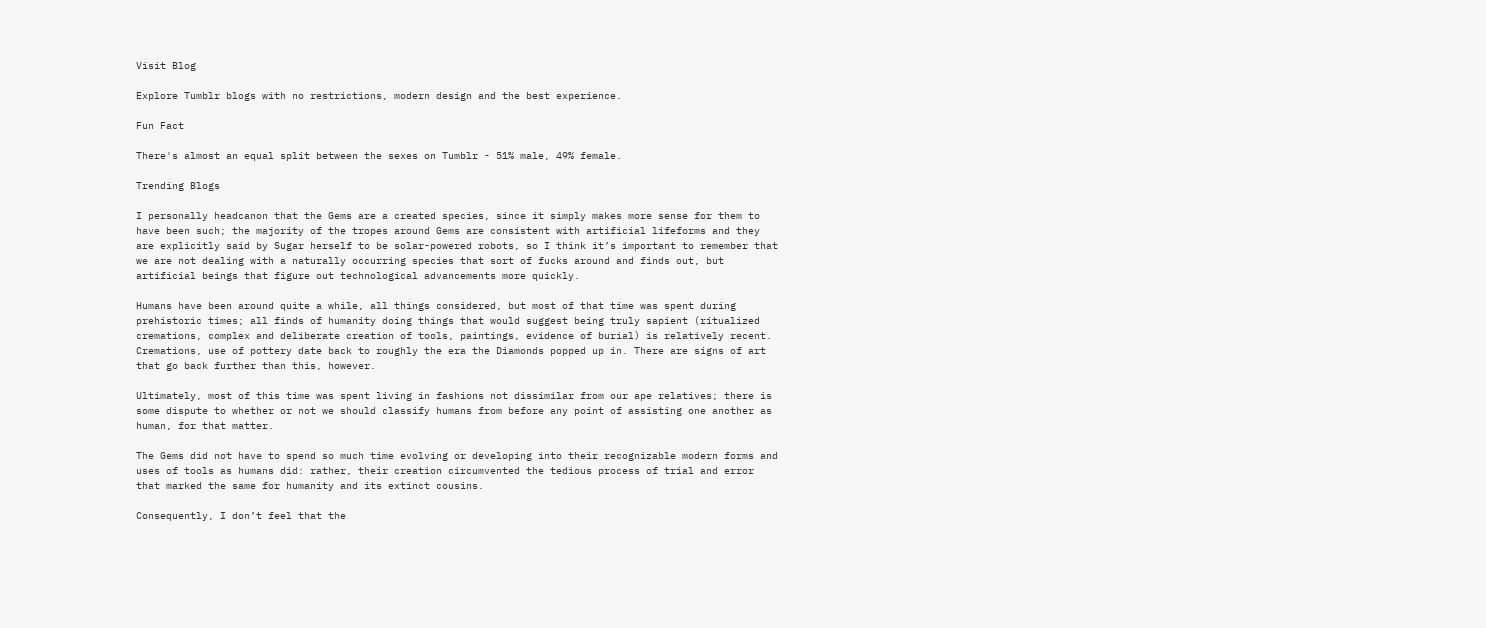Visit Blog

Explore Tumblr blogs with no restrictions, modern design and the best experience.

Fun Fact

There's almost an equal split between the sexes on Tumblr - 51% male, 49% female.

Trending Blogs

I personally headcanon that the Gems are a created species, since it simply makes more sense for them to have been such; the majority of the tropes around Gems are consistent with artificial lifeforms and they are explicitly said by Sugar herself to be solar-powered robots, so I think it’s important to remember that we are not dealing with a naturally occurring species that sort of fucks around and finds out, but artificial beings that figure out technological advancements more quickly.

Humans have been around quite a while, all things considered, but most of that time was spent during prehistoric times; all finds of humanity doing things that would suggest being truly sapient (ritualized cremations, complex and deliberate creation of tools, paintings, evidence of burial) is relatively recent. Cremations, use of pottery date back to roughly the era the Diamonds popped up in. There are signs of art that go back further than this, however.

Ultimately, most of this time was spent living in fashions not dissimilar from our ape relatives; there is some dispute to whether or not we should classify humans from before any point of assisting one another as human, for that matter.

The Gems did not have to spend so much time evolving or developing into their recognizable modern forms and uses of tools as humans did: rather, their creation circumvented the tedious process of trial and error that marked the same for humanity and its extinct cousins.

Consequently, I don’t feel that the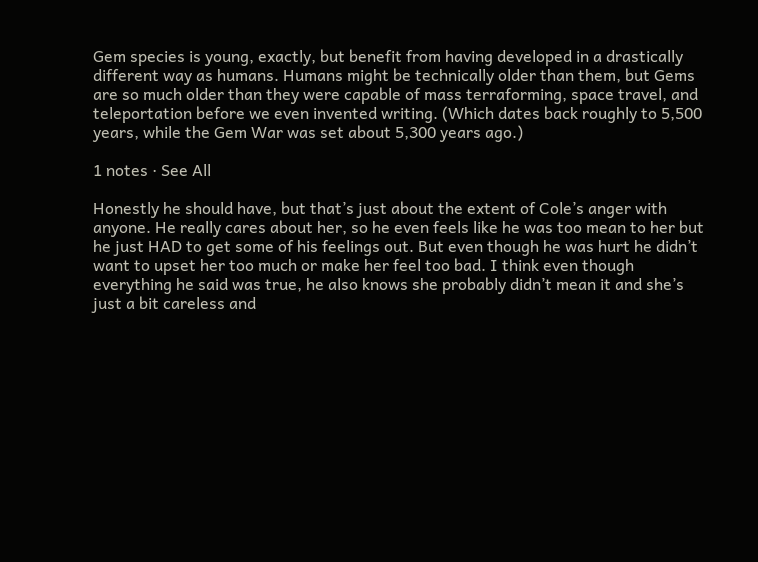Gem species is young, exactly, but benefit from having developed in a drastically different way as humans. Humans might be technically older than them, but Gems are so much older than they were capable of mass terraforming, space travel, and teleportation before we even invented writing. (Which dates back roughly to 5,500 years, while the Gem War was set about 5,300 years ago.)

1 notes · See All

Honestly he should have, but that’s just about the extent of Cole’s anger with anyone. He really cares about her, so he even feels like he was too mean to her but he just HAD to get some of his feelings out. But even though he was hurt he didn’t want to upset her too much or make her feel too bad. I think even though everything he said was true, he also knows she probably didn’t mean it and she’s just a bit careless and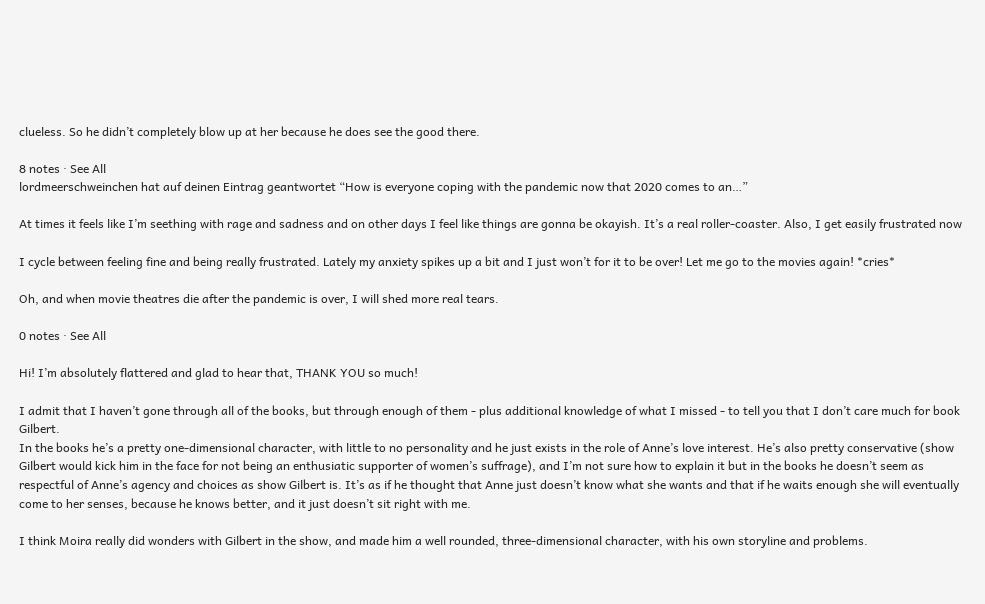clueless. So he didn’t completely blow up at her because he does see the good there.

8 notes · See All
lordmeerschweinchen hat auf deinen Eintrag geantwortet “How is everyone coping with the pandemic now that 2020 comes to an…”

At times it feels like I’m seething with rage and sadness and on other days I feel like things are gonna be okayish. It’s a real roller-coaster. Also, I get easily frustrated now

I cycle between feeling fine and being really frustrated. Lately my anxiety spikes up a bit and I just won’t for it to be over! Let me go to the movies again! *cries*

Oh, and when movie theatres die after the pandemic is over, I will shed more real tears.

0 notes · See All

Hi! I’m absolutely flattered and glad to hear that, THANK YOU so much!

I admit that I haven’t gone through all of the books, but through enough of them - plus additional knowledge of what I missed - to tell you that I don’t care much for book Gilbert.
In the books he’s a pretty one-dimensional character, with little to no personality and he just exists in the role of Anne’s love interest. He’s also pretty conservative (show Gilbert would kick him in the face for not being an enthusiatic supporter of women’s suffrage), and I’m not sure how to explain it but in the books he doesn’t seem as respectful of Anne’s agency and choices as show Gilbert is. It’s as if he thought that Anne just doesn’t know what she wants and that if he waits enough she will eventually come to her senses, because he knows better, and it just doesn’t sit right with me.

I think Moira really did wonders with Gilbert in the show, and made him a well rounded, three-dimensional character, with his own storyline and problems.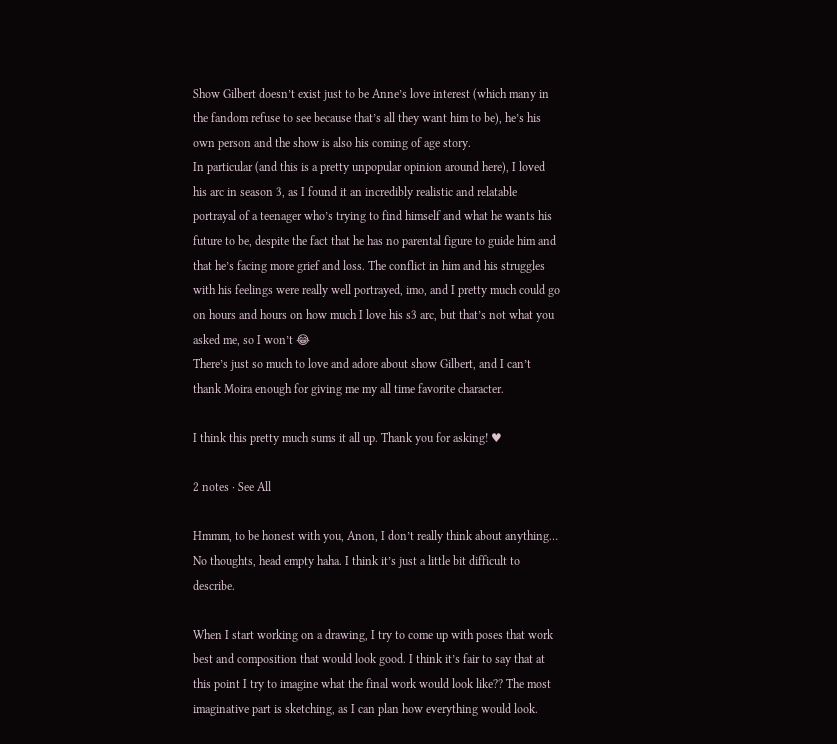Show Gilbert doesn’t exist just to be Anne’s love interest (which many in the fandom refuse to see because that’s all they want him to be), he’s his own person and the show is also his coming of age story.
In particular (and this is a pretty unpopular opinion around here), I loved his arc in season 3, as I found it an incredibly realistic and relatable portrayal of a teenager who’s trying to find himself and what he wants his future to be, despite the fact that he has no parental figure to guide him and that he’s facing more grief and loss. The conflict in him and his struggles with his feelings were really well portrayed, imo, and I pretty much could go on hours and hours on how much I love his s3 arc, but that’s not what you asked me, so I won’t 😂
There’s just so much to love and adore about show Gilbert, and I can’t thank Moira enough for giving me my all time favorite character.

I think this pretty much sums it all up. Thank you for asking! ♥

2 notes · See All

Hmmm, to be honest with you, Anon, I don’t really think about anything… No thoughts, head empty haha. I think it’s just a little bit difficult to describe.

When I start working on a drawing, I try to come up with poses that work best and composition that would look good. I think it’s fair to say that at this point I try to imagine what the final work would look like?? The most imaginative part is sketching, as I can plan how everything would look.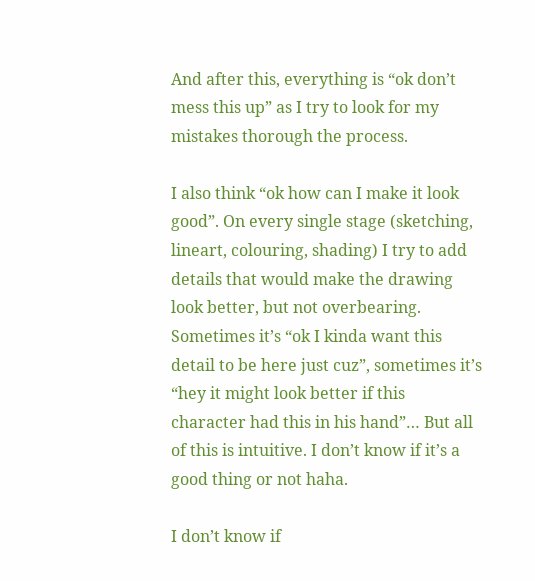And after this, everything is “ok don’t mess this up” as I try to look for my mistakes thorough the process.

I also think “ok how can I make it look good”. On every single stage (sketching, lineart, colouring, shading) I try to add details that would make the drawing look better, but not overbearing. Sometimes it’s “ok I kinda want this detail to be here just cuz”, sometimes it’s “hey it might look better if this character had this in his hand”… But all of this is intuitive. I don’t know if it’s a good thing or not haha.

I don’t know if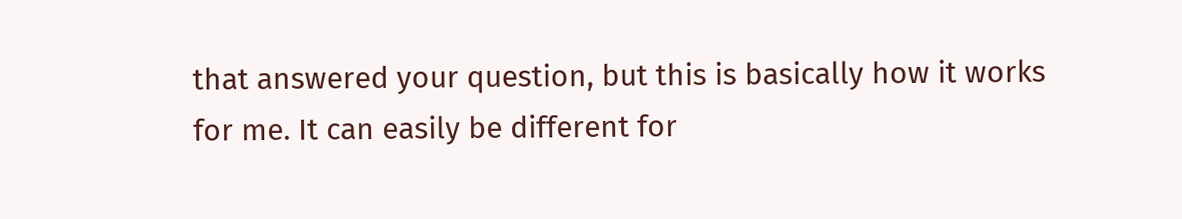that answered your question, but this is basically how it works for me. It can easily be different for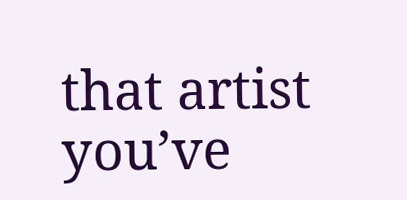that artist you’ve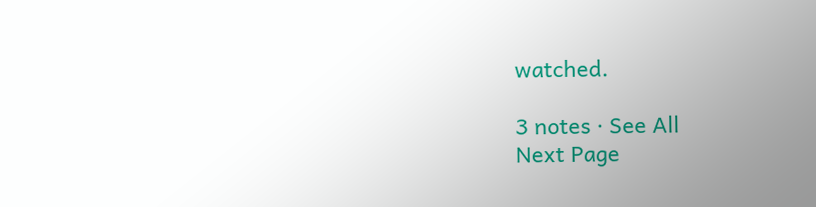watched.

3 notes · See All
Next Page